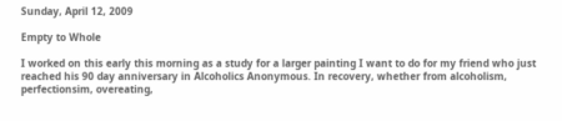Sunday, April 12, 2009

Empty to Whole

I worked on this early this morning as a study for a larger painting I want to do for my friend who just reached his 90 day anniversary in Alcoholics Anonymous. In recovery, whether from alcoholism, perfectionsim, overeating,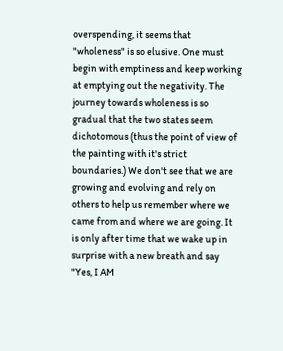overspending, it seems that "wholeness" is so elusive. One must begin with emptiness and keep working at emptying out the negativity. The journey towards wholeness is so gradual that the two states seem dichotomous (thus the point of view of the painting with it's strict boundaries.) We don't see that we are growing and evolving and rely on others to help us remember where we came from and where we are going. It is only after time that we wake up in surprise with a new breath and say "Yes, I AM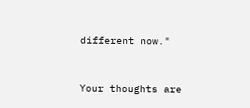different now."


Your thoughts are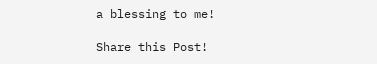a blessing to me!

Share this Post!